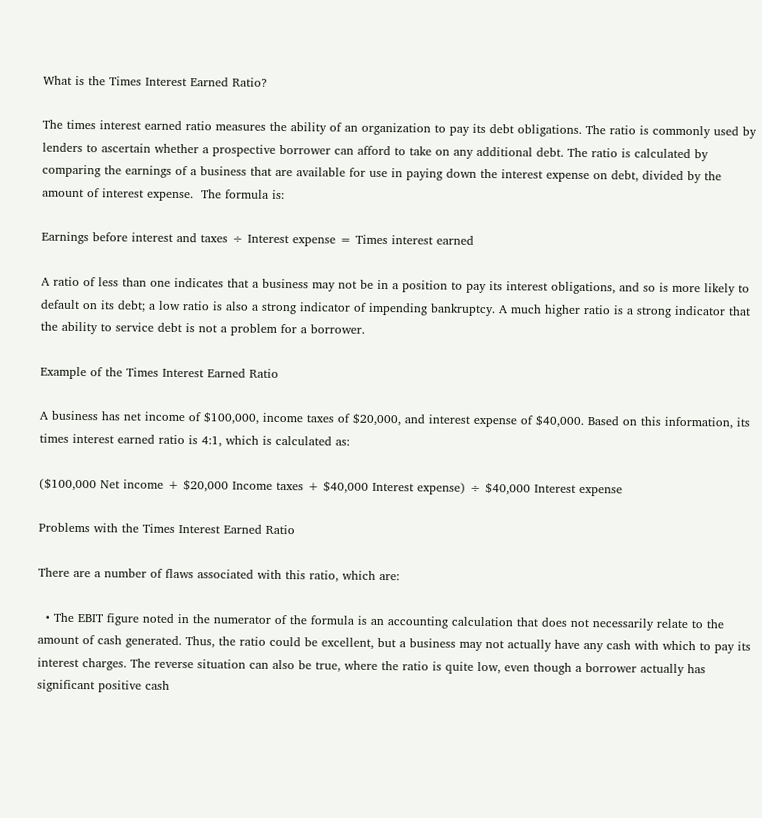What is the Times Interest Earned Ratio?

The times interest earned ratio measures the ability of an organization to pay its debt obligations. The ratio is commonly used by lenders to ascertain whether a prospective borrower can afford to take on any additional debt. The ratio is calculated by comparing the earnings of a business that are available for use in paying down the interest expense on debt, divided by the amount of interest expense.  The formula is:

Earnings before interest and taxes ÷ Interest expense = Times interest earned

A ratio of less than one indicates that a business may not be in a position to pay its interest obligations, and so is more likely to default on its debt; a low ratio is also a strong indicator of impending bankruptcy. A much higher ratio is a strong indicator that the ability to service debt is not a problem for a borrower.

Example of the Times Interest Earned Ratio

A business has net income of $100,000, income taxes of $20,000, and interest expense of $40,000. Based on this information, its times interest earned ratio is 4:1, which is calculated as:

($100,000 Net income + $20,000 Income taxes + $40,000 Interest expense) ÷ $40,000 Interest expense

Problems with the Times Interest Earned Ratio

There are a number of flaws associated with this ratio, which are:

  • The EBIT figure noted in the numerator of the formula is an accounting calculation that does not necessarily relate to the amount of cash generated. Thus, the ratio could be excellent, but a business may not actually have any cash with which to pay its interest charges. The reverse situation can also be true, where the ratio is quite low, even though a borrower actually has significant positive cash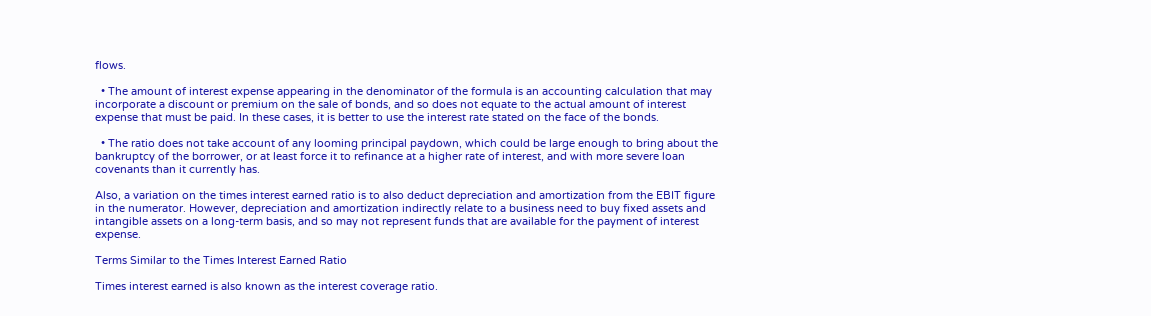flows.

  • The amount of interest expense appearing in the denominator of the formula is an accounting calculation that may incorporate a discount or premium on the sale of bonds, and so does not equate to the actual amount of interest expense that must be paid. In these cases, it is better to use the interest rate stated on the face of the bonds.

  • The ratio does not take account of any looming principal paydown, which could be large enough to bring about the bankruptcy of the borrower, or at least force it to refinance at a higher rate of interest, and with more severe loan covenants than it currently has.

Also, a variation on the times interest earned ratio is to also deduct depreciation and amortization from the EBIT figure in the numerator. However, depreciation and amortization indirectly relate to a business need to buy fixed assets and intangible assets on a long-term basis, and so may not represent funds that are available for the payment of interest expense.

Terms Similar to the Times Interest Earned Ratio

Times interest earned is also known as the interest coverage ratio.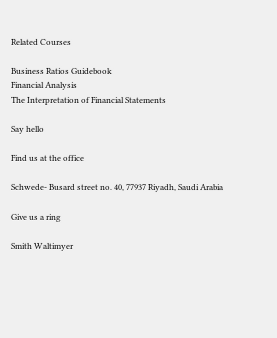Related Courses

Business Ratios Guidebook
Financial Analysis
The Interpretation of Financial Statements

Say hello

Find us at the office

Schwede- Busard street no. 40, 77937 Riyadh, Saudi Arabia

Give us a ring

Smith Waltimyer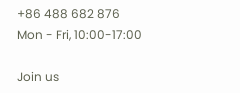+86 488 682 876
Mon - Fri, 10:00-17:00

Join us